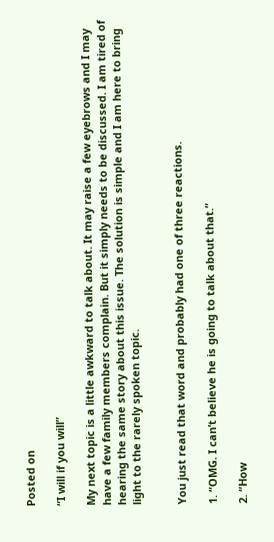Posted on

“I will if you will”

My next topic is a little awkward to talk about. It may raise a few eyebrows and I may have a few family members complain. But it simply needs to be discussed. I am tired of hearing the same story about this issue. The solution is simple and I am here to bring light to the rarely spoken topic.


You just read that word and probably had one of three reactions.

1. “OMG. I can’t believe he is going to talk about that.”

2. “How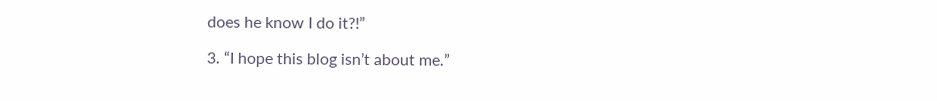does he know I do it?!”

3. “I hope this blog isn’t about me.”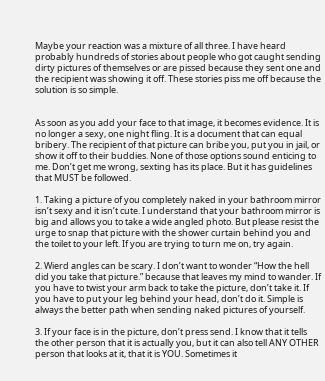Maybe your reaction was a mixture of all three. I have heard probably hundreds of stories about people who got caught sending dirty pictures of themselves or are pissed because they sent one and the recipient was showing it off. These stories piss me off because the solution is so simple.


As soon as you add your face to that image, it becomes evidence. It is no longer a sexy, one night fling. It is a document that can equal bribery. The recipient of that picture can bribe you, put you in jail, or show it off to their buddies. None of those options sound enticing to me. Don’t get me wrong, sexting has its place. But it has guidelines that MUST be followed.

1. Taking a picture of you completely naked in your bathroom mirror isn’t sexy and it isn’t cute. I understand that your bathroom mirror is big and allows you to take a wide angled photo. But please resist the urge to snap that picture with the shower curtain behind you and the toilet to your left. If you are trying to turn me on, try again.

2. Wierd angles can be scary. I don’t want to wonder “How the hell did you take that picture.” because that leaves my mind to wander. If you have to twist your arm back to take the picture, don’t take it. If you have to put your leg behind your head, don’t do it. Simple is always the better path when sending naked pictures of yourself.

3. If your face is in the picture, don’t press send. I know that it tells the other person that it is actually you, but it can also tell ANY OTHER person that looks at it, that it is YOU. Sometimes it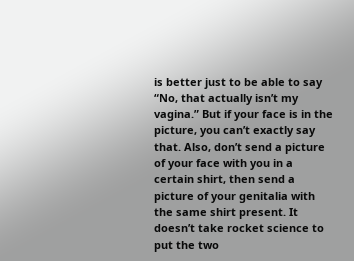is better just to be able to say “No, that actually isn’t my vagina.” But if your face is in the picture, you can’t exactly say that. Also, don’t send a picture of your face with you in a certain shirt, then send a picture of your genitalia with the same shirt present. It doesn’t take rocket science to put the two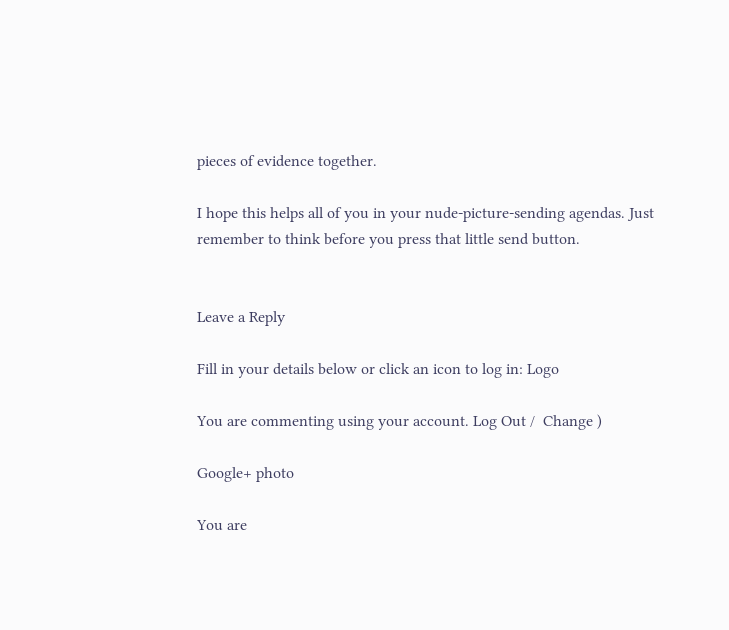pieces of evidence together.

I hope this helps all of you in your nude-picture-sending agendas. Just remember to think before you press that little send button.


Leave a Reply

Fill in your details below or click an icon to log in: Logo

You are commenting using your account. Log Out /  Change )

Google+ photo

You are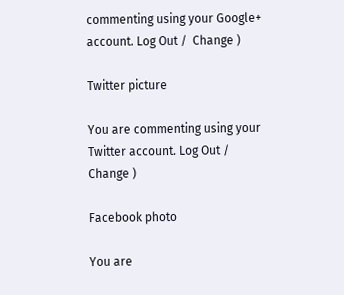commenting using your Google+ account. Log Out /  Change )

Twitter picture

You are commenting using your Twitter account. Log Out /  Change )

Facebook photo

You are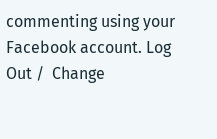commenting using your Facebook account. Log Out /  Change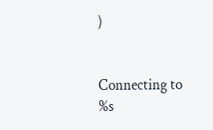)


Connecting to %s